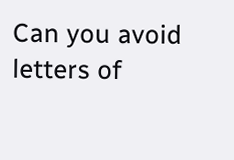Can you avoid letters of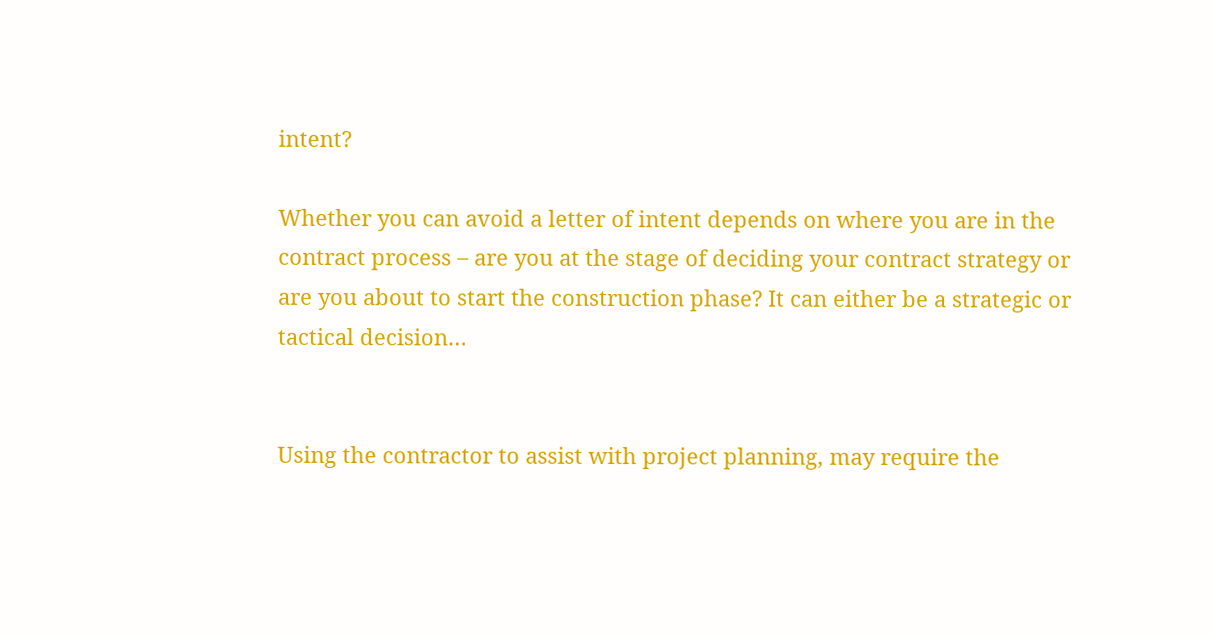intent?

Whether you can avoid a letter of intent depends on where you are in the contract process – are you at the stage of deciding your contract strategy or are you about to start the construction phase? It can either be a strategic or tactical decision…


Using the contractor to assist with project planning, may require the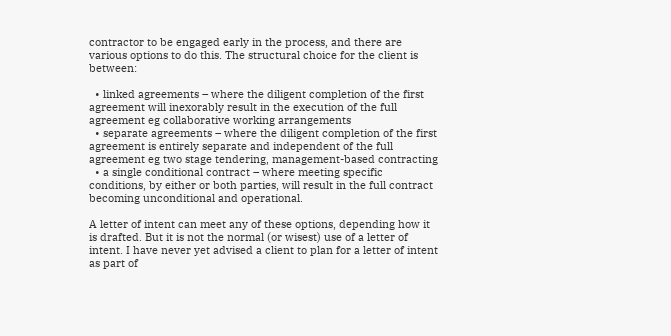contractor to be engaged early in the process, and there are various options to do this. The structural choice for the client is between:

  • linked agreements – where the diligent completion of the first agreement will inexorably result in the execution of the full agreement eg collaborative working arrangements
  • separate agreements – where the diligent completion of the first agreement is entirely separate and independent of the full agreement eg two stage tendering, management-based contracting
  • a single conditional contract – where meeting specific conditions, by either or both parties, will result in the full contract becoming unconditional and operational.

A letter of intent can meet any of these options, depending how it is drafted. But it is not the normal (or wisest) use of a letter of intent. I have never yet advised a client to plan for a letter of intent as part of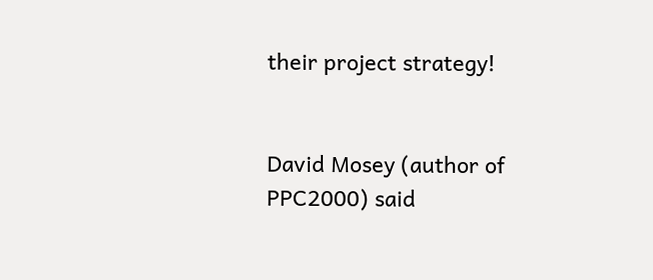their project strategy!


David Mosey (author of PPC2000) said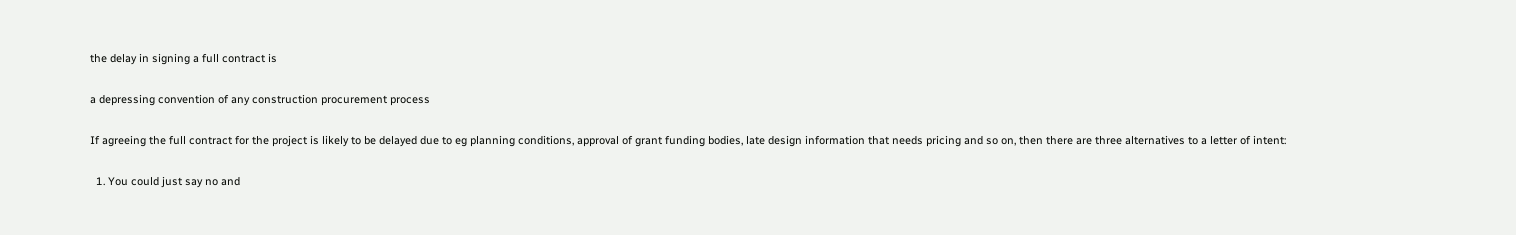the delay in signing a full contract is

a depressing convention of any construction procurement process

If agreeing the full contract for the project is likely to be delayed due to eg planning conditions, approval of grant funding bodies, late design information that needs pricing and so on, then there are three alternatives to a letter of intent:

  1. You could just say no and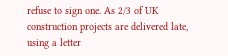refuse to sign one. As 2/3 of UK construction projects are delivered late, using a letter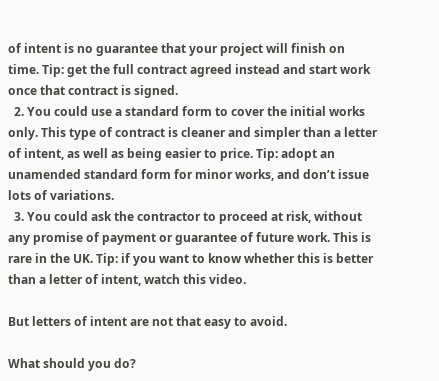of intent is no guarantee that your project will finish on time. Tip: get the full contract agreed instead and start work once that contract is signed.
  2. You could use a standard form to cover the initial works only. This type of contract is cleaner and simpler than a letter of intent, as well as being easier to price. Tip: adopt an unamended standard form for minor works, and don’t issue lots of variations.
  3. You could ask the contractor to proceed at risk, without any promise of payment or guarantee of future work. This is rare in the UK. Tip: if you want to know whether this is better than a letter of intent, watch this video.

But letters of intent are not that easy to avoid.

What should you do?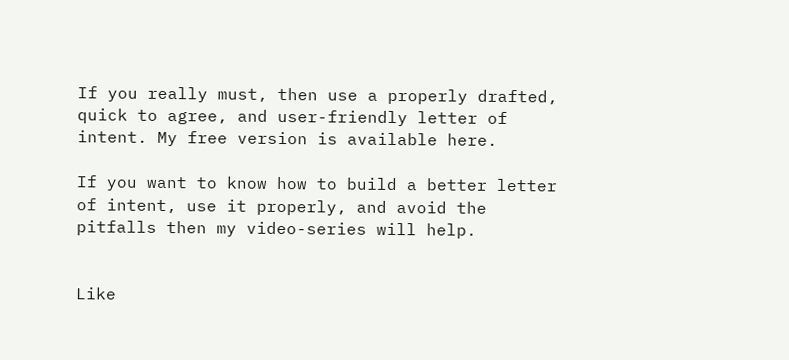If you really must, then use a properly drafted, quick to agree, and user-friendly letter of intent. My free version is available here.

If you want to know how to build a better letter of intent, use it properly, and avoid the pitfalls then my video-series will help.


Like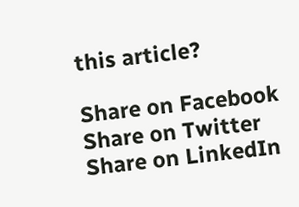this article?

Share on Facebook
Share on Twitter
Share on LinkedIn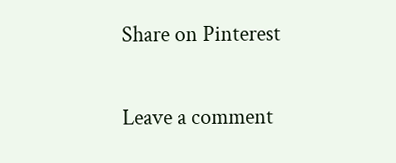Share on Pinterest

Leave a comment